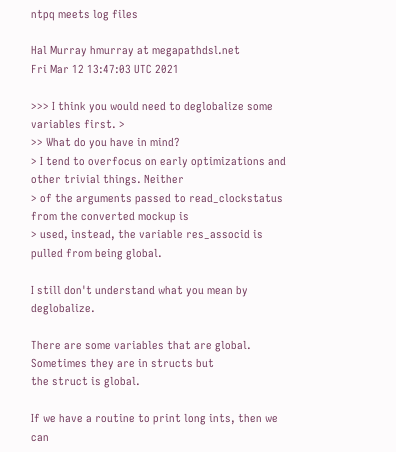ntpq meets log files

Hal Murray hmurray at megapathdsl.net
Fri Mar 12 13:47:03 UTC 2021

>>> I think you would need to deglobalize some variables first. >
>> What do you have in mind?
> I tend to overfocus on early optimizations and other trivial things. Neither
> of the arguments passed to read_clockstatus from the converted mockup is
> used, instead, the variable res_associd is pulled from being global.

I still don't understand what you mean by deglobalize.

There are some variables that are global.  Sometimes they are in structs but
the struct is global.

If we have a routine to print long ints, then we can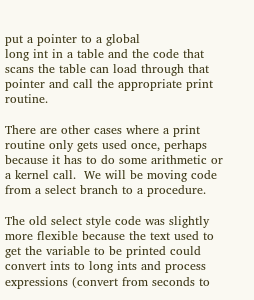put a pointer to a global
long int in a table and the code that scans the table can load through that
pointer and call the appropriate print routine.

There are other cases where a print routine only gets used once, perhaps
because it has to do some arithmetic or a kernel call.  We will be moving code
from a select branch to a procedure.

The old select style code was slightly more flexible because the text used to
get the variable to be printed could convert ints to long ints and process
expressions (convert from seconds to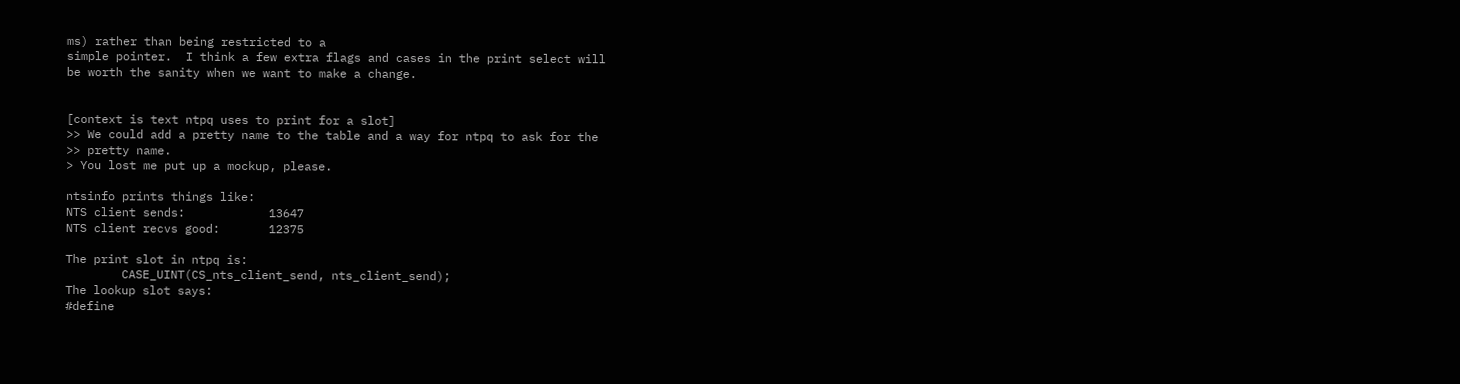ms) rather than being restricted to a
simple pointer.  I think a few extra flags and cases in the print select will
be worth the sanity when we want to make a change.


[context is text ntpq uses to print for a slot]
>> We could add a pretty name to the table and a way for ntpq to ask for the
>> pretty name.
> You lost me put up a mockup, please.

ntsinfo prints things like:
NTS client sends:            13647
NTS client recvs good:       12375

The print slot in ntpq is:
        CASE_UINT(CS_nts_client_send, nts_client_send);
The lookup slot says:
#define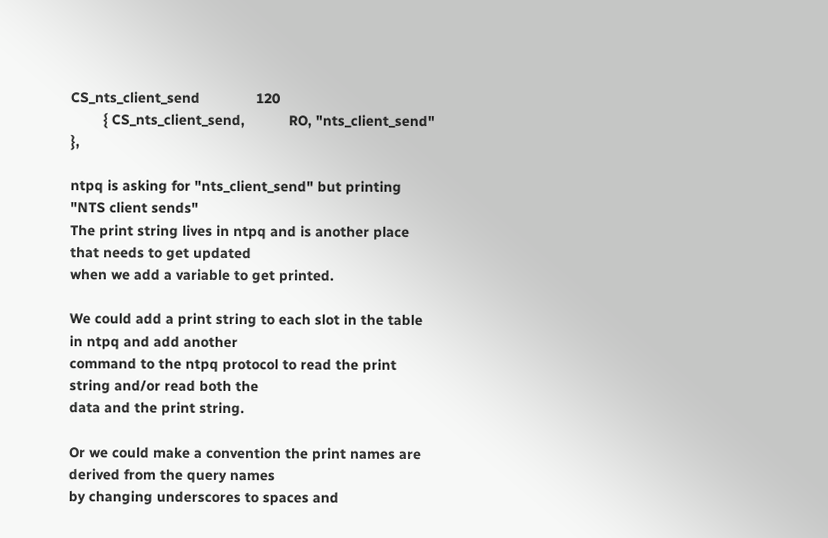CS_nts_client_send              120
        { CS_nts_client_send,           RO, "nts_client_send" },

ntpq is asking for "nts_client_send" but printing "NTS client sends"
The print string lives in ntpq and is another place that needs to get updated
when we add a variable to get printed.

We could add a print string to each slot in the table in ntpq and add another
command to the ntpq protocol to read the print string and/or read both the
data and the print string.

Or we could make a convention the print names are derived from the query names
by changing underscores to spaces and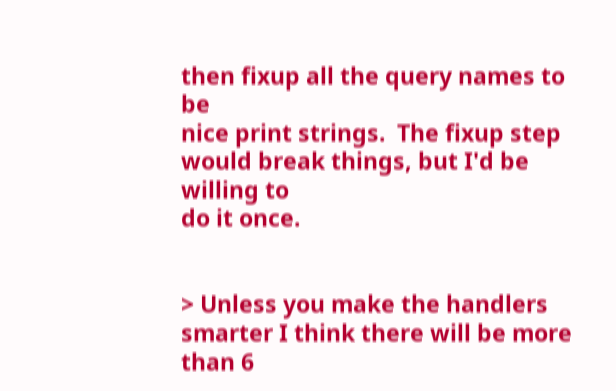then fixup all the query names to be
nice print strings.  The fixup step would break things, but I'd be willing to
do it once.


> Unless you make the handlers smarter I think there will be more than 6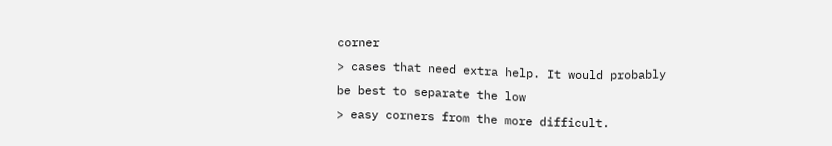corner
> cases that need extra help. It would probably be best to separate the low
> easy corners from the more difficult.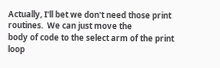Actually, I'll bet we don't need those print routines.  We can just move the
body of code to the select arm of the print loop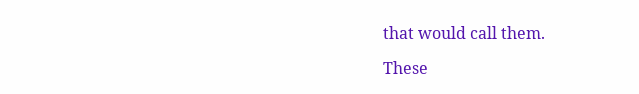that would call them.

These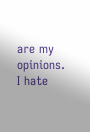are my opinions.  I hate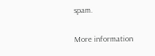spam.

More information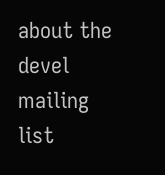about the devel mailing list